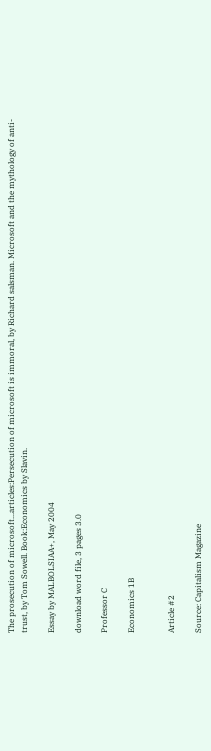The prosecution of microsoft...articles:Persecution of microsoft is immoral, by Richard salsman. Microsoft and the mythology of anti-trust, by Tom Sowell. Book:Economics by Slavin.

Essay by MALBOLSIAA+, May 2004

download word file, 3 pages 3.0

Professor C

Economics 1B


Article #2

Source: Capitalism Magazine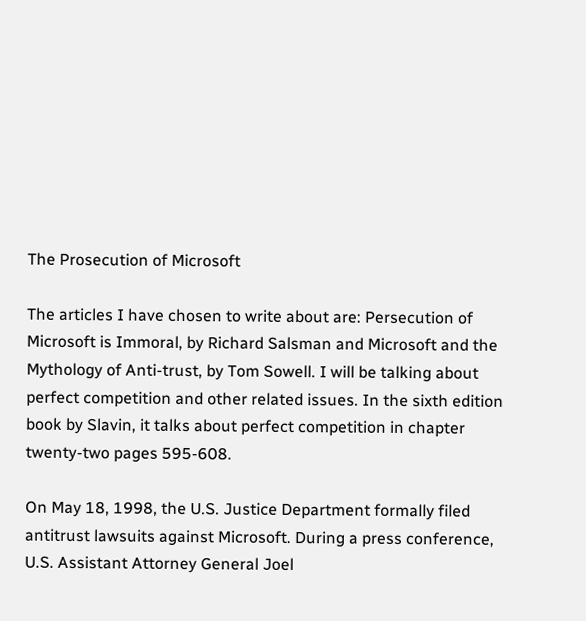The Prosecution of Microsoft

The articles I have chosen to write about are: Persecution of Microsoft is Immoral, by Richard Salsman and Microsoft and the Mythology of Anti-trust, by Tom Sowell. I will be talking about perfect competition and other related issues. In the sixth edition book by Slavin, it talks about perfect competition in chapter twenty-two pages 595-608.

On May 18, 1998, the U.S. Justice Department formally filed antitrust lawsuits against Microsoft. During a press conference, U.S. Assistant Attorney General Joel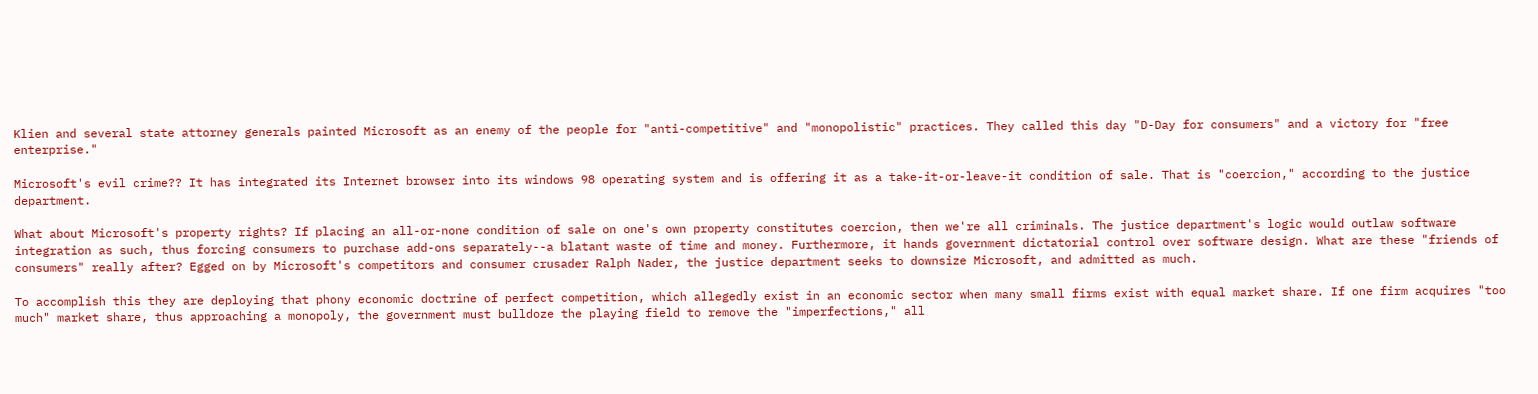Klien and several state attorney generals painted Microsoft as an enemy of the people for "anti-competitive" and "monopolistic" practices. They called this day "D-Day for consumers" and a victory for "free enterprise."

Microsoft's evil crime?? It has integrated its Internet browser into its windows 98 operating system and is offering it as a take-it-or-leave-it condition of sale. That is "coercion," according to the justice department.

What about Microsoft's property rights? If placing an all-or-none condition of sale on one's own property constitutes coercion, then we're all criminals. The justice department's logic would outlaw software integration as such, thus forcing consumers to purchase add-ons separately--a blatant waste of time and money. Furthermore, it hands government dictatorial control over software design. What are these "friends of consumers" really after? Egged on by Microsoft's competitors and consumer crusader Ralph Nader, the justice department seeks to downsize Microsoft, and admitted as much.

To accomplish this they are deploying that phony economic doctrine of perfect competition, which allegedly exist in an economic sector when many small firms exist with equal market share. If one firm acquires "too much" market share, thus approaching a monopoly, the government must bulldoze the playing field to remove the "imperfections," all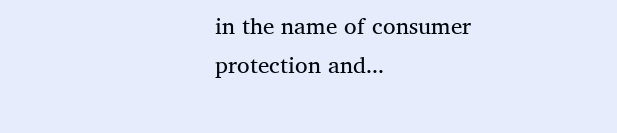in the name of consumer protection and...